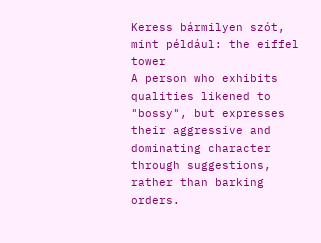Keress bármilyen szót, mint például: the eiffel tower
A person who exhibits qualities likened to "bossy", but expresses their aggressive and dominating character through suggestions, rather than barking orders.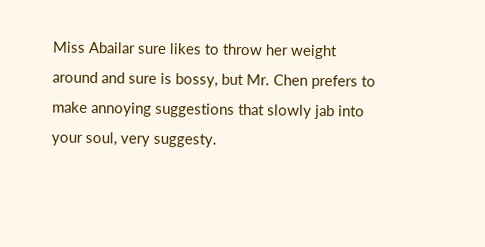Miss Abailar sure likes to throw her weight around and sure is bossy, but Mr. Chen prefers to make annoying suggestions that slowly jab into your soul, very suggesty.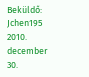Beküldő: Jchen195 2010. december 30.